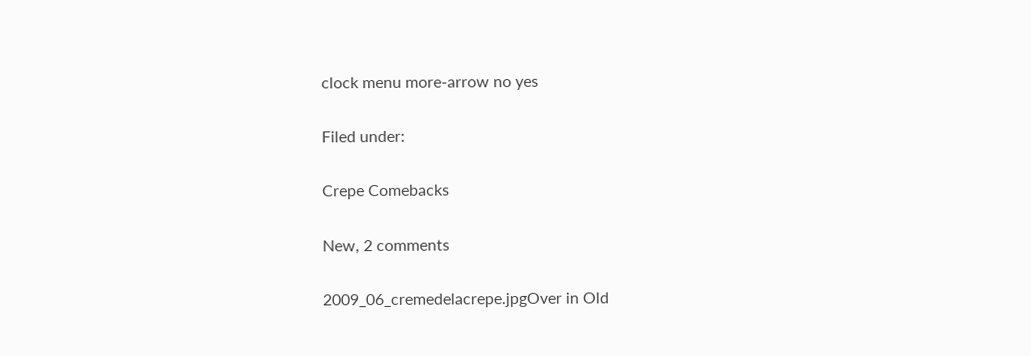clock menu more-arrow no yes

Filed under:

Crepe Comebacks

New, 2 comments

2009_06_cremedelacrepe.jpgOver in Old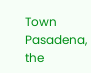Town Pasadena, the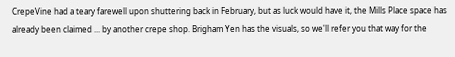CrepeVine had a teary farewell upon shuttering back in February, but as luck would have it, the Mills Place space has already been claimed ... by another crepe shop. Brigham Yen has the visuals, so we'll refer you that way for the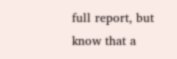full report, but know that a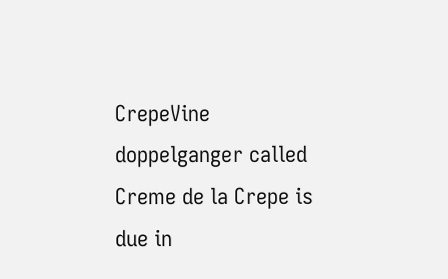CrepeVine doppelganger called Creme de la Crepe is due in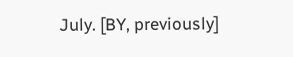July. [BY, previously]